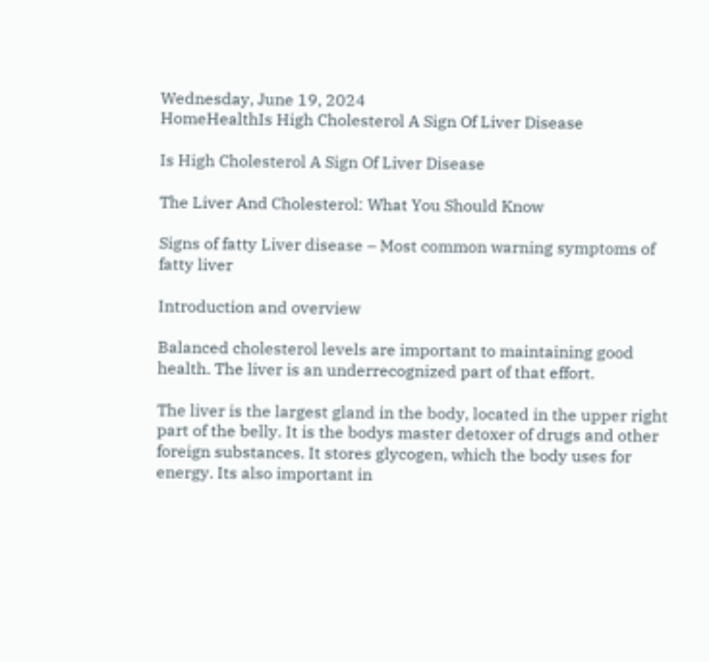Wednesday, June 19, 2024
HomeHealthIs High Cholesterol A Sign Of Liver Disease

Is High Cholesterol A Sign Of Liver Disease

The Liver And Cholesterol: What You Should Know

Signs of fatty Liver disease – Most common warning symptoms of fatty liver

Introduction and overview

Balanced cholesterol levels are important to maintaining good health. The liver is an underrecognized part of that effort.

The liver is the largest gland in the body, located in the upper right part of the belly. It is the bodys master detoxer of drugs and other foreign substances. It stores glycogen, which the body uses for energy. Its also important in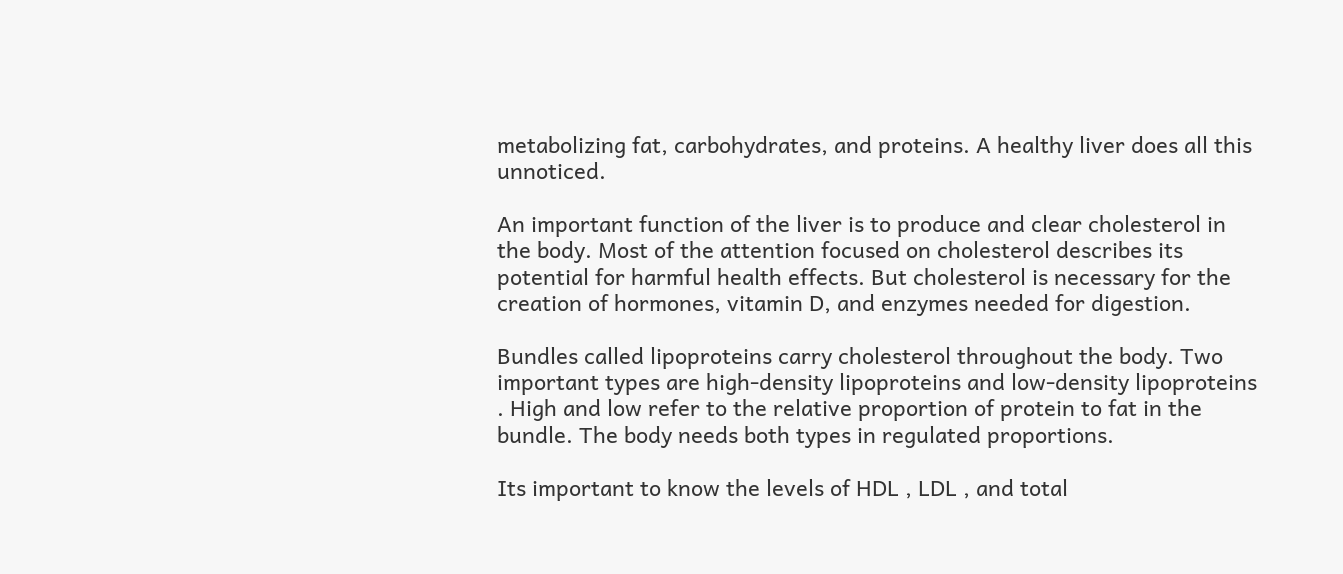metabolizing fat, carbohydrates, and proteins. A healthy liver does all this unnoticed.

An important function of the liver is to produce and clear cholesterol in the body. Most of the attention focused on cholesterol describes its potential for harmful health effects. But cholesterol is necessary for the creation of hormones, vitamin D, and enzymes needed for digestion.

Bundles called lipoproteins carry cholesterol throughout the body. Two important types are high-density lipoproteins and low-density lipoproteins . High and low refer to the relative proportion of protein to fat in the bundle. The body needs both types in regulated proportions.

Its important to know the levels of HDL , LDL , and total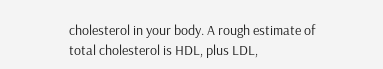cholesterol in your body. A rough estimate of total cholesterol is HDL, plus LDL,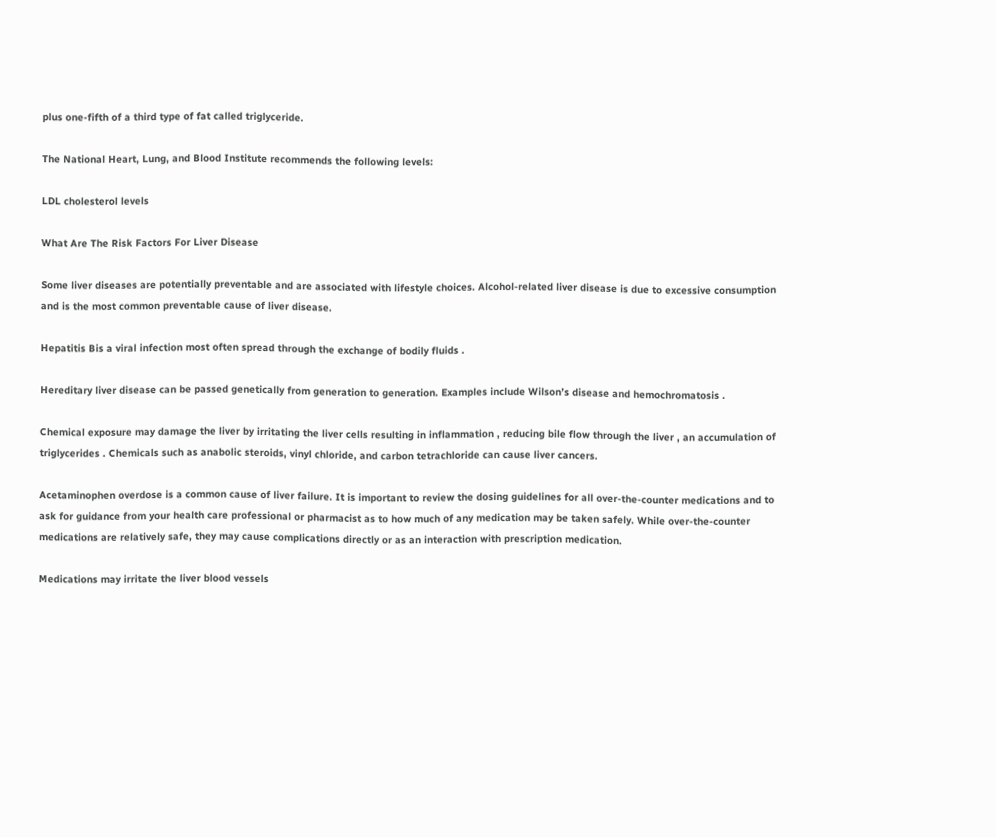plus one-fifth of a third type of fat called triglyceride.

The National Heart, Lung, and Blood Institute recommends the following levels:

LDL cholesterol levels

What Are The Risk Factors For Liver Disease

Some liver diseases are potentially preventable and are associated with lifestyle choices. Alcohol-related liver disease is due to excessive consumption and is the most common preventable cause of liver disease.

Hepatitis Bis a viral infection most often spread through the exchange of bodily fluids .

Hereditary liver disease can be passed genetically from generation to generation. Examples include Wilson’s disease and hemochromatosis .

Chemical exposure may damage the liver by irritating the liver cells resulting in inflammation , reducing bile flow through the liver , an accumulation of triglycerides . Chemicals such as anabolic steroids, vinyl chloride, and carbon tetrachloride can cause liver cancers.

Acetaminophen overdose is a common cause of liver failure. It is important to review the dosing guidelines for all over-the-counter medications and to ask for guidance from your health care professional or pharmacist as to how much of any medication may be taken safely. While over-the-counter medications are relatively safe, they may cause complications directly or as an interaction with prescription medication.

Medications may irritate the liver blood vessels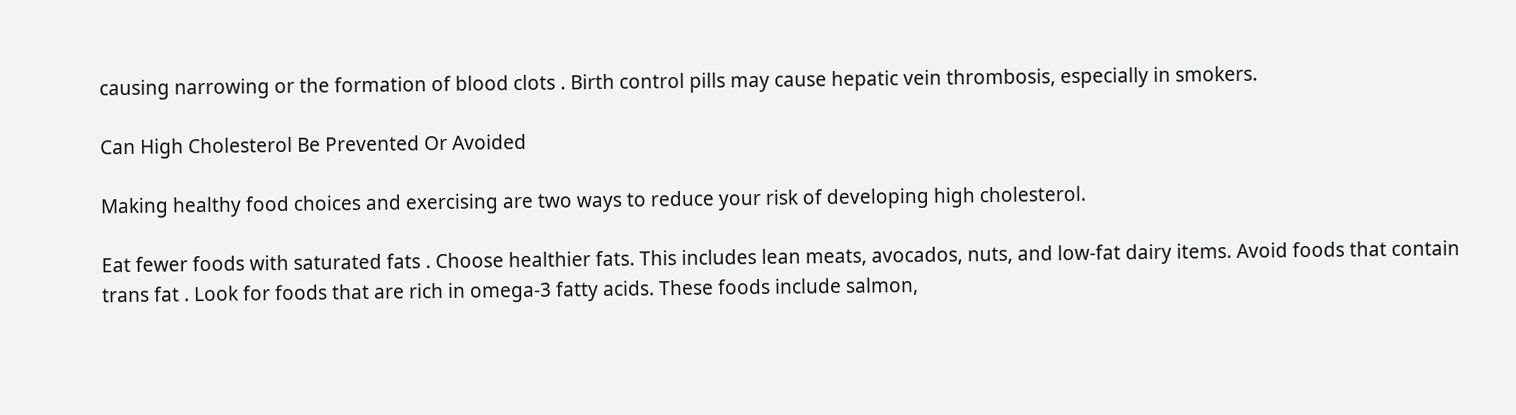causing narrowing or the formation of blood clots . Birth control pills may cause hepatic vein thrombosis, especially in smokers.

Can High Cholesterol Be Prevented Or Avoided

Making healthy food choices and exercising are two ways to reduce your risk of developing high cholesterol.

Eat fewer foods with saturated fats . Choose healthier fats. This includes lean meats, avocados, nuts, and low-fat dairy items. Avoid foods that contain trans fat . Look for foods that are rich in omega-3 fatty acids. These foods include salmon,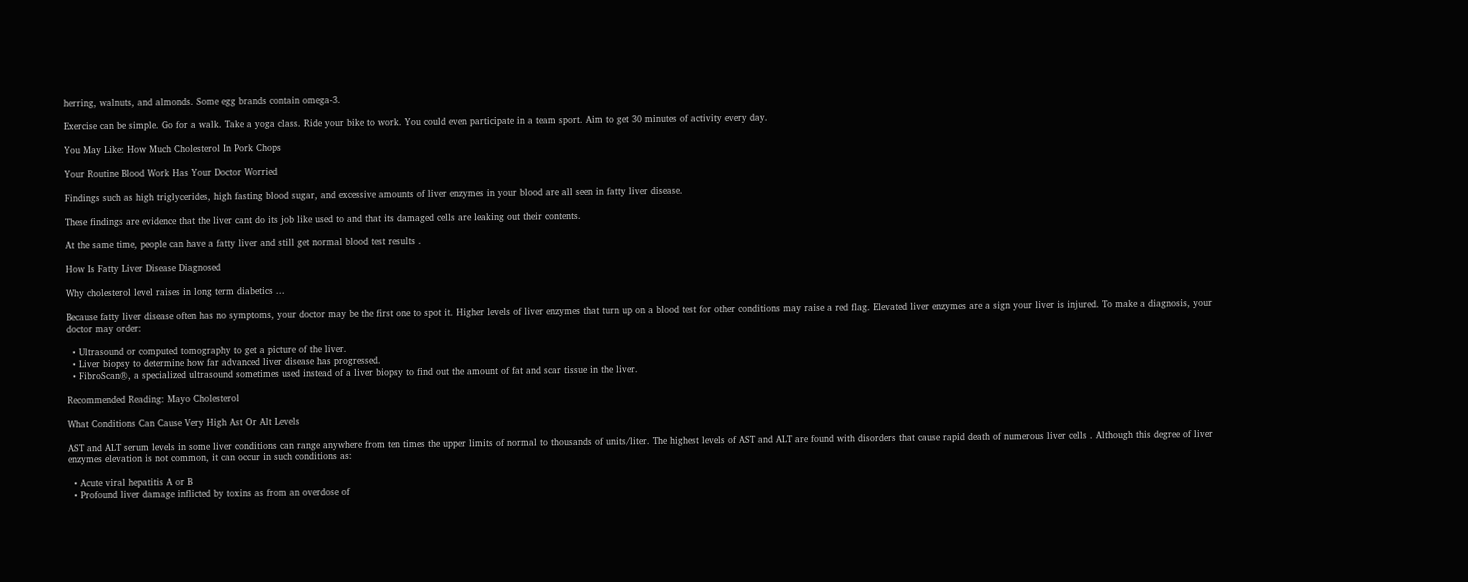herring, walnuts, and almonds. Some egg brands contain omega-3.

Exercise can be simple. Go for a walk. Take a yoga class. Ride your bike to work. You could even participate in a team sport. Aim to get 30 minutes of activity every day.

You May Like: How Much Cholesterol In Pork Chops

Your Routine Blood Work Has Your Doctor Worried

Findings such as high triglycerides, high fasting blood sugar, and excessive amounts of liver enzymes in your blood are all seen in fatty liver disease.

These findings are evidence that the liver cant do its job like used to and that its damaged cells are leaking out their contents.

At the same time, people can have a fatty liver and still get normal blood test results .

How Is Fatty Liver Disease Diagnosed

Why cholesterol level raises in long term diabetics ...

Because fatty liver disease often has no symptoms, your doctor may be the first one to spot it. Higher levels of liver enzymes that turn up on a blood test for other conditions may raise a red flag. Elevated liver enzymes are a sign your liver is injured. To make a diagnosis, your doctor may order:

  • Ultrasound or computed tomography to get a picture of the liver.
  • Liver biopsy to determine how far advanced liver disease has progressed.
  • FibroScan®, a specialized ultrasound sometimes used instead of a liver biopsy to find out the amount of fat and scar tissue in the liver.

Recommended Reading: Mayo Cholesterol

What Conditions Can Cause Very High Ast Or Alt Levels

AST and ALT serum levels in some liver conditions can range anywhere from ten times the upper limits of normal to thousands of units/liter. The highest levels of AST and ALT are found with disorders that cause rapid death of numerous liver cells . Although this degree of liver enzymes elevation is not common, it can occur in such conditions as:

  • Acute viral hepatitis A or B
  • Profound liver damage inflicted by toxins as from an overdose of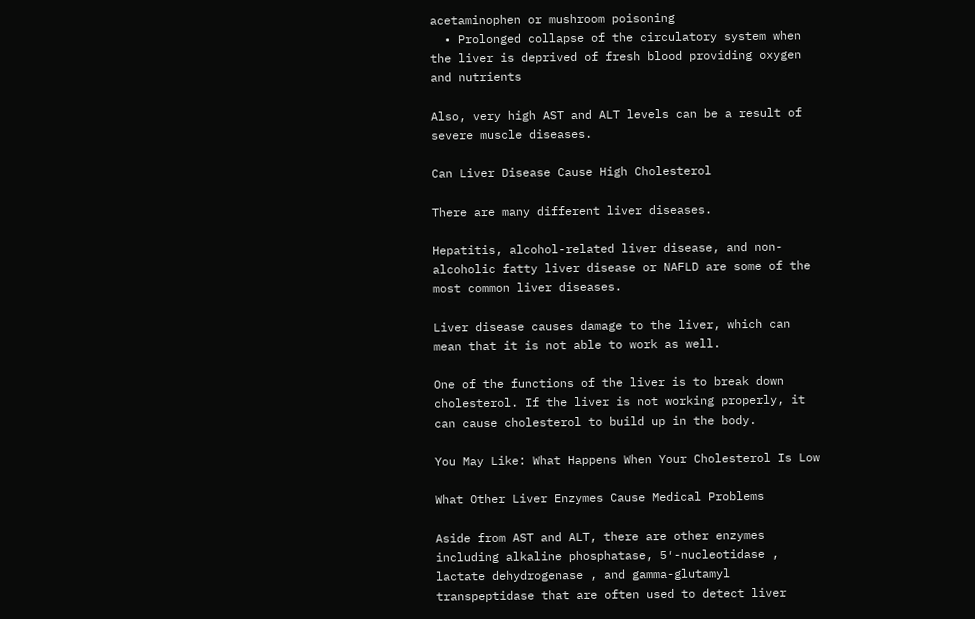acetaminophen or mushroom poisoning
  • Prolonged collapse of the circulatory system when the liver is deprived of fresh blood providing oxygen and nutrients

Also, very high AST and ALT levels can be a result of severe muscle diseases.

Can Liver Disease Cause High Cholesterol

There are many different liver diseases.

Hepatitis, alcohol-related liver disease, and non-alcoholic fatty liver disease or NAFLD are some of the most common liver diseases.

Liver disease causes damage to the liver, which can mean that it is not able to work as well.

One of the functions of the liver is to break down cholesterol. If the liver is not working properly, it can cause cholesterol to build up in the body.

You May Like: What Happens When Your Cholesterol Is Low

What Other Liver Enzymes Cause Medical Problems

Aside from AST and ALT, there are other enzymes including alkaline phosphatase, 5′-nucleotidase , lactate dehydrogenase , and gamma-glutamyl transpeptidase that are often used to detect liver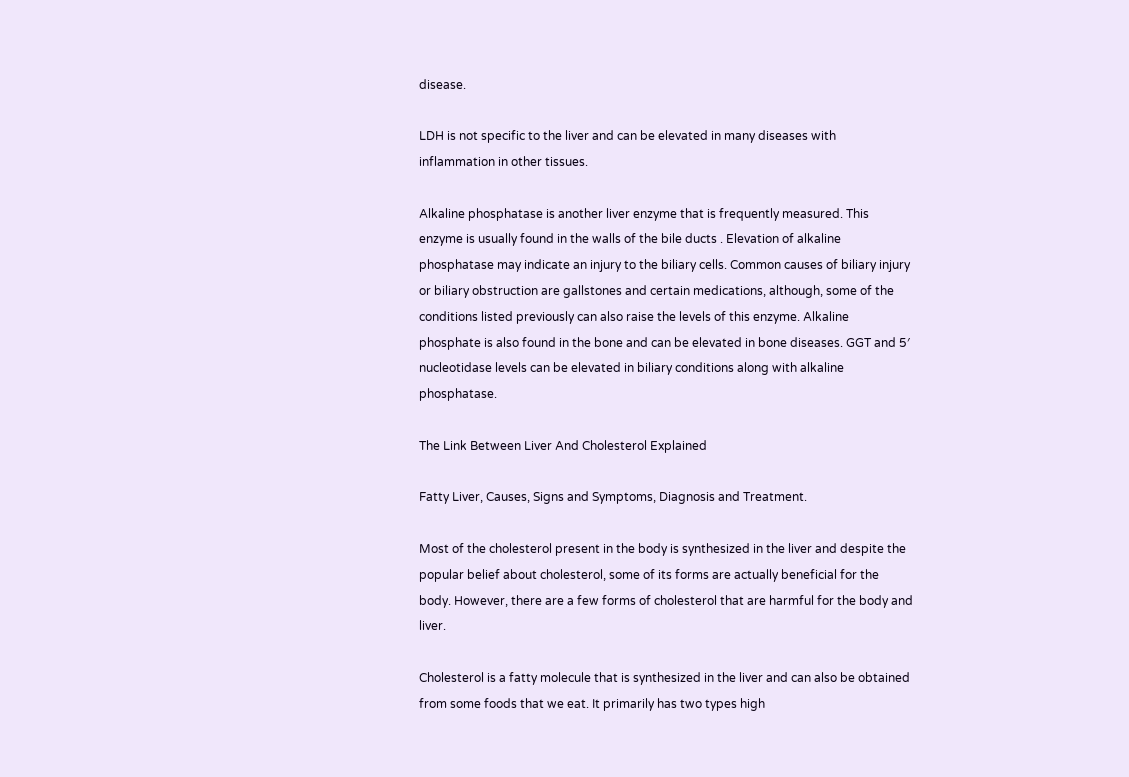disease.

LDH is not specific to the liver and can be elevated in many diseases with inflammation in other tissues.

Alkaline phosphatase is another liver enzyme that is frequently measured. This enzyme is usually found in the walls of the bile ducts . Elevation of alkaline phosphatase may indicate an injury to the biliary cells. Common causes of biliary injury or biliary obstruction are gallstones and certain medications, although, some of the conditions listed previously can also raise the levels of this enzyme. Alkaline phosphate is also found in the bone and can be elevated in bone diseases. GGT and 5′ nucleotidase levels can be elevated in biliary conditions along with alkaline phosphatase.

The Link Between Liver And Cholesterol Explained

Fatty Liver, Causes, Signs and Symptoms, Diagnosis and Treatment.

Most of the cholesterol present in the body is synthesized in the liver and despite the popular belief about cholesterol, some of its forms are actually beneficial for the body. However, there are a few forms of cholesterol that are harmful for the body and liver.

Cholesterol is a fatty molecule that is synthesized in the liver and can also be obtained from some foods that we eat. It primarily has two types high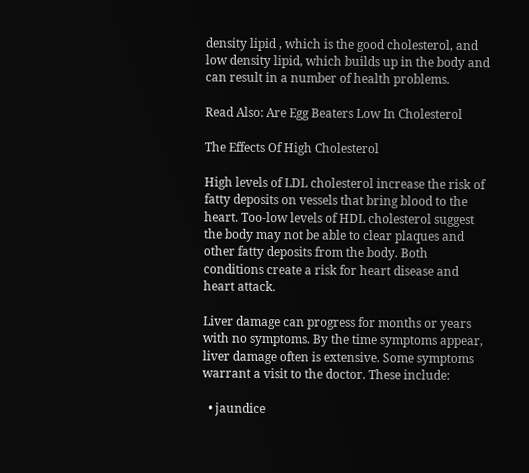density lipid , which is the good cholesterol, and low density lipid, which builds up in the body and can result in a number of health problems.

Read Also: Are Egg Beaters Low In Cholesterol

The Effects Of High Cholesterol

High levels of LDL cholesterol increase the risk of fatty deposits on vessels that bring blood to the heart. Too-low levels of HDL cholesterol suggest the body may not be able to clear plaques and other fatty deposits from the body. Both conditions create a risk for heart disease and heart attack.

Liver damage can progress for months or years with no symptoms. By the time symptoms appear, liver damage often is extensive. Some symptoms warrant a visit to the doctor. These include:

  • jaundice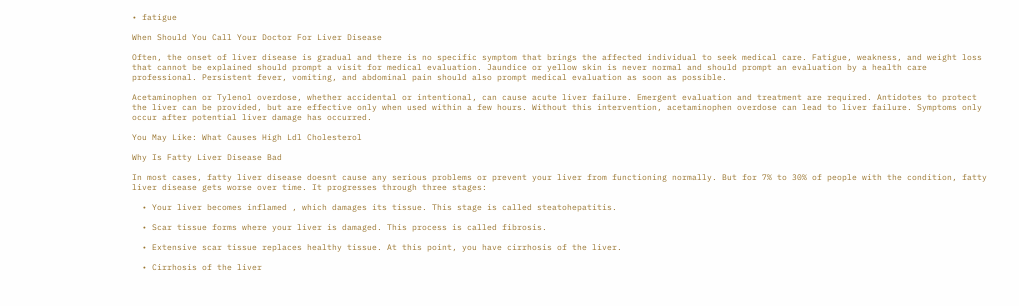• fatigue

When Should You Call Your Doctor For Liver Disease

Often, the onset of liver disease is gradual and there is no specific symptom that brings the affected individual to seek medical care. Fatigue, weakness, and weight loss that cannot be explained should prompt a visit for medical evaluation. Jaundice or yellow skin is never normal and should prompt an evaluation by a health care professional. Persistent fever, vomiting, and abdominal pain should also prompt medical evaluation as soon as possible.

Acetaminophen or Tylenol overdose, whether accidental or intentional, can cause acute liver failure. Emergent evaluation and treatment are required. Antidotes to protect the liver can be provided, but are effective only when used within a few hours. Without this intervention, acetaminophen overdose can lead to liver failure. Symptoms only occur after potential liver damage has occurred.

You May Like: What Causes High Ldl Cholesterol

Why Is Fatty Liver Disease Bad

In most cases, fatty liver disease doesnt cause any serious problems or prevent your liver from functioning normally. But for 7% to 30% of people with the condition, fatty liver disease gets worse over time. It progresses through three stages:

  • Your liver becomes inflamed , which damages its tissue. This stage is called steatohepatitis.

  • Scar tissue forms where your liver is damaged. This process is called fibrosis.

  • Extensive scar tissue replaces healthy tissue. At this point, you have cirrhosis of the liver.

  • Cirrhosis of the liver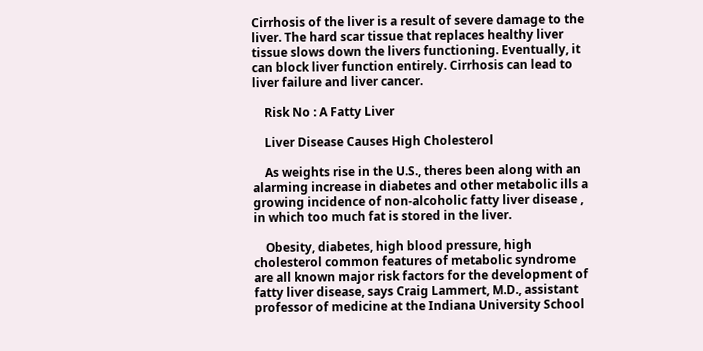Cirrhosis of the liver is a result of severe damage to the liver. The hard scar tissue that replaces healthy liver tissue slows down the livers functioning. Eventually, it can block liver function entirely. Cirrhosis can lead to liver failure and liver cancer.

    Risk No : A Fatty Liver

    Liver Disease Causes High Cholesterol

    As weights rise in the U.S., theres been along with an alarming increase in diabetes and other metabolic ills a growing incidence of non-alcoholic fatty liver disease , in which too much fat is stored in the liver.

    Obesity, diabetes, high blood pressure, high cholesterol common features of metabolic syndrome are all known major risk factors for the development of fatty liver disease, says Craig Lammert, M.D., assistant professor of medicine at the Indiana University School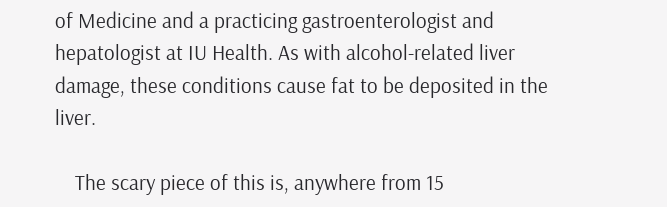of Medicine and a practicing gastroenterologist and hepatologist at IU Health. As with alcohol-related liver damage, these conditions cause fat to be deposited in the liver.

    The scary piece of this is, anywhere from 15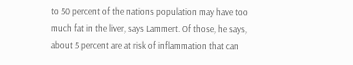to 50 percent of the nations population may have too much fat in the liver, says Lammert. Of those, he says, about 5 percent are at risk of inflammation that can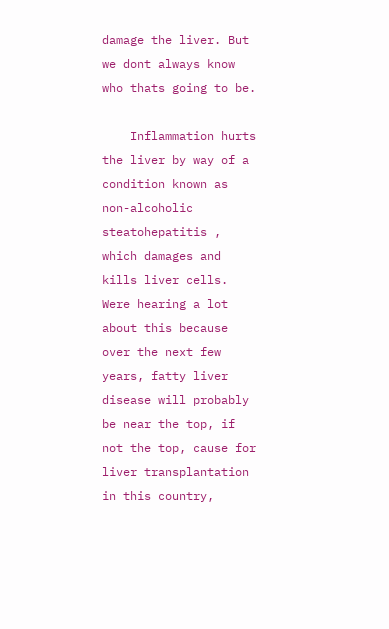damage the liver. But we dont always know who thats going to be.

    Inflammation hurts the liver by way of a condition known as non-alcoholic steatohepatitis , which damages and kills liver cells. Were hearing a lot about this because over the next few years, fatty liver disease will probably be near the top, if not the top, cause for liver transplantation in this country,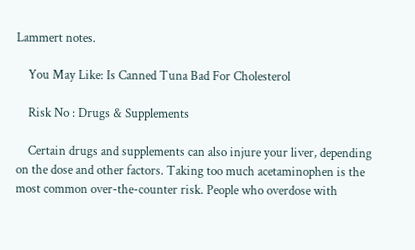Lammert notes.

    You May Like: Is Canned Tuna Bad For Cholesterol

    Risk No : Drugs & Supplements

    Certain drugs and supplements can also injure your liver, depending on the dose and other factors. Taking too much acetaminophen is the most common over-the-counter risk. People who overdose with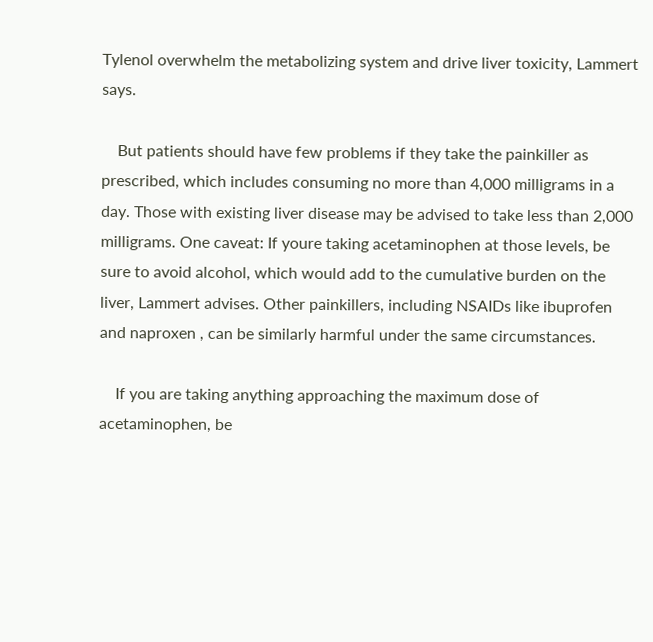Tylenol overwhelm the metabolizing system and drive liver toxicity, Lammert says.

    But patients should have few problems if they take the painkiller as prescribed, which includes consuming no more than 4,000 milligrams in a day. Those with existing liver disease may be advised to take less than 2,000 milligrams. One caveat: If youre taking acetaminophen at those levels, be sure to avoid alcohol, which would add to the cumulative burden on the liver, Lammert advises. Other painkillers, including NSAIDs like ibuprofen and naproxen , can be similarly harmful under the same circumstances.

    If you are taking anything approaching the maximum dose of acetaminophen, be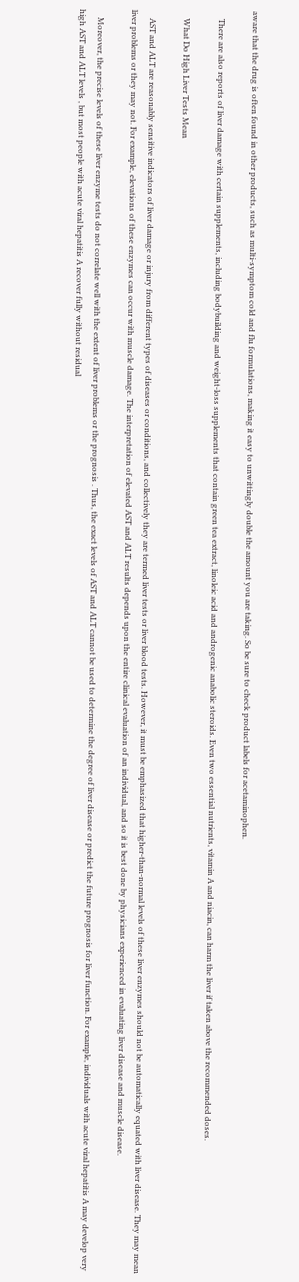aware that the drug is often found in other products, such as multi-symptom cold and flu formulations, making it easy to unwittingly double the amount you are taking. So be sure to check product labels for acetaminophen.

    There are also reports of liver damage with certain supplements, including bodybuilding and weight-loss supplements that contain green tea extract, linoleic acid and androgenic anabolic steroids. Even two essential nutrients, vitamin A and niacin, can harm the liver if taken above the recommended doses.

    What Do High Liver Tests Mean

    AST and ALT are reasonably sensitive indicators of liver damage or injury from different types of diseases or conditions, and collectively they are termed liver tests or liver blood tests. However, it must be emphasized that higher-than-normal levels of these liver enzymes should not be automatically equated with liver disease. They may mean liver problems or they may not. For example, elevations of these enzymes can occur with muscle damage. The interpretation of elevated AST and ALT results depends upon the entire clinical evaluation of an individual, and so it is best done by physicians experienced in evaluating liver disease and muscle disease.

    Moreover, the precise levels of these liver enzyme tests do not correlate well with the extent of liver problems or the prognosis . Thus, the exact levels of AST and ALT cannot be used to determine the degree of liver disease or predict the future prognosis for liver function. For example, individuals with acute viral hepatitis A may develop very high AST and ALT levels , but most people with acute viral hepatitis A recover fully without residual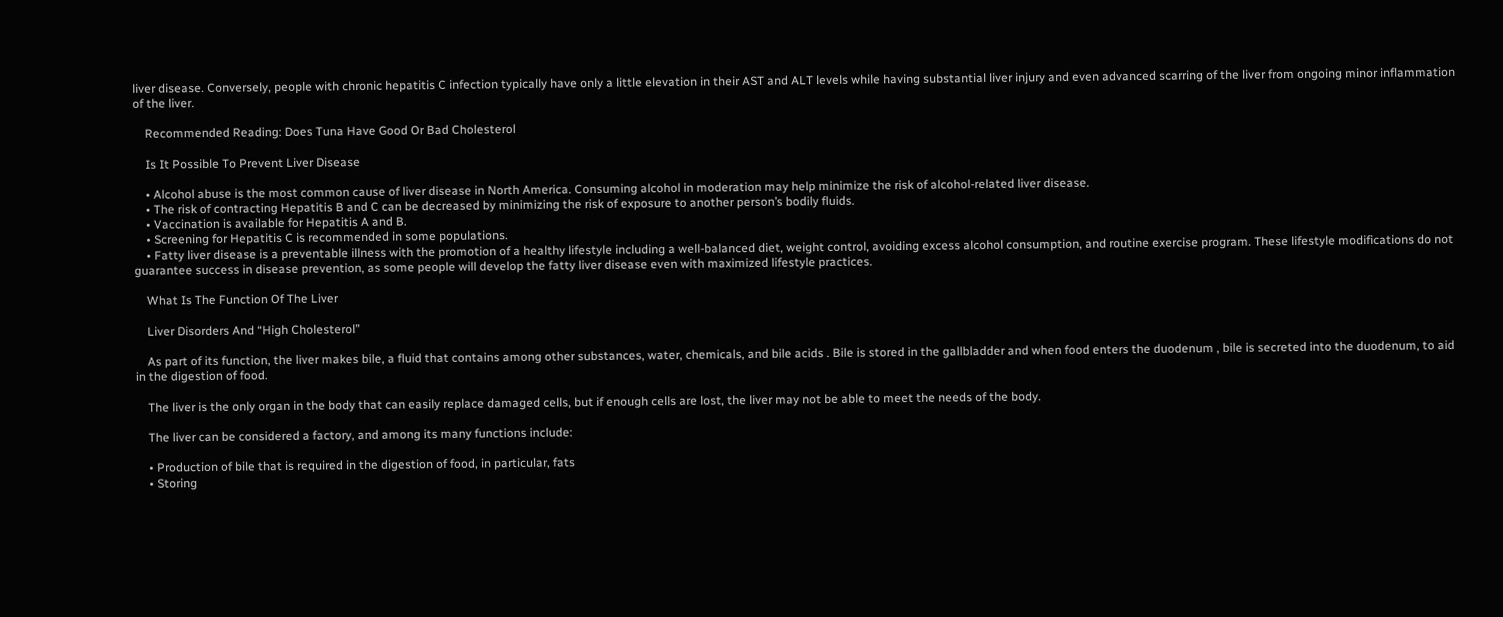liver disease. Conversely, people with chronic hepatitis C infection typically have only a little elevation in their AST and ALT levels while having substantial liver injury and even advanced scarring of the liver from ongoing minor inflammation of the liver.

    Recommended Reading: Does Tuna Have Good Or Bad Cholesterol

    Is It Possible To Prevent Liver Disease

    • Alcohol abuse is the most common cause of liver disease in North America. Consuming alcohol in moderation may help minimize the risk of alcohol-related liver disease.
    • The risk of contracting Hepatitis B and C can be decreased by minimizing the risk of exposure to another person’s bodily fluids.
    • Vaccination is available for Hepatitis A and B.
    • Screening for Hepatitis C is recommended in some populations.
    • Fatty liver disease is a preventable illness with the promotion of a healthy lifestyle including a well-balanced diet, weight control, avoiding excess alcohol consumption, and routine exercise program. These lifestyle modifications do not guarantee success in disease prevention, as some people will develop the fatty liver disease even with maximized lifestyle practices.

    What Is The Function Of The Liver

    Liver Disorders And “High Cholesterol”

    As part of its function, the liver makes bile, a fluid that contains among other substances, water, chemicals, and bile acids . Bile is stored in the gallbladder and when food enters the duodenum , bile is secreted into the duodenum, to aid in the digestion of food.

    The liver is the only organ in the body that can easily replace damaged cells, but if enough cells are lost, the liver may not be able to meet the needs of the body.

    The liver can be considered a factory, and among its many functions include:

    • Production of bile that is required in the digestion of food, in particular, fats
    • Storing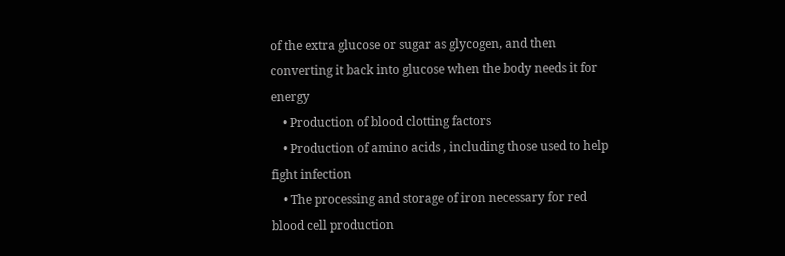of the extra glucose or sugar as glycogen, and then converting it back into glucose when the body needs it for energy
    • Production of blood clotting factors
    • Production of amino acids , including those used to help fight infection
    • The processing and storage of iron necessary for red blood cell production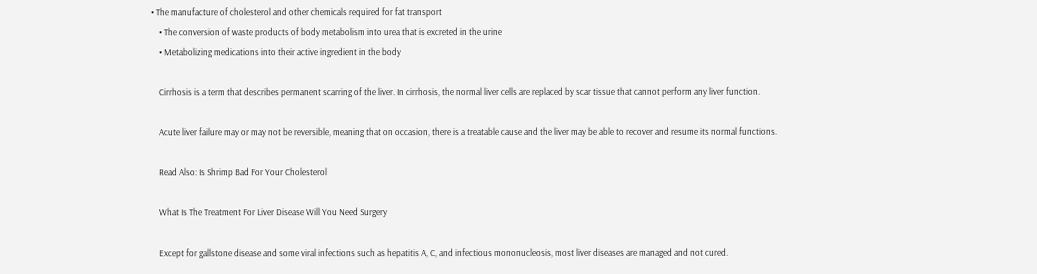• The manufacture of cholesterol and other chemicals required for fat transport
    • The conversion of waste products of body metabolism into urea that is excreted in the urine
    • Metabolizing medications into their active ingredient in the body

    Cirrhosis is a term that describes permanent scarring of the liver. In cirrhosis, the normal liver cells are replaced by scar tissue that cannot perform any liver function.

    Acute liver failure may or may not be reversible, meaning that on occasion, there is a treatable cause and the liver may be able to recover and resume its normal functions.

    Read Also: Is Shrimp Bad For Your Cholesterol

    What Is The Treatment For Liver Disease Will You Need Surgery

    Except for gallstone disease and some viral infections such as hepatitis A, C, and infectious mononucleosis, most liver diseases are managed and not cured.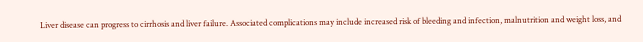Liver disease can progress to cirrhosis and liver failure. Associated complications may include increased risk of bleeding and infection, malnutrition and weight loss, and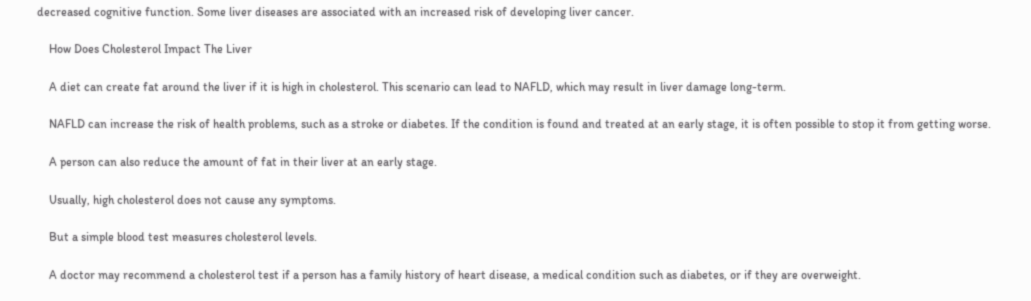decreased cognitive function. Some liver diseases are associated with an increased risk of developing liver cancer.

    How Does Cholesterol Impact The Liver

    A diet can create fat around the liver if it is high in cholesterol. This scenario can lead to NAFLD, which may result in liver damage long-term.

    NAFLD can increase the risk of health problems, such as a stroke or diabetes. If the condition is found and treated at an early stage, it is often possible to stop it from getting worse.

    A person can also reduce the amount of fat in their liver at an early stage.

    Usually, high cholesterol does not cause any symptoms.

    But a simple blood test measures cholesterol levels.

    A doctor may recommend a cholesterol test if a person has a family history of heart disease, a medical condition such as diabetes, or if they are overweight.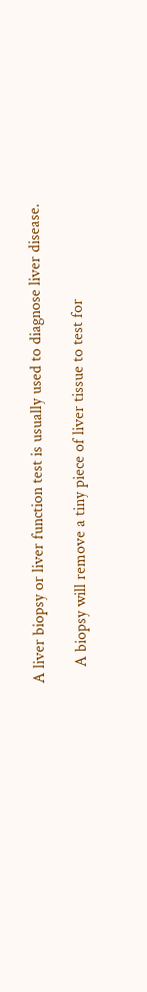A liver biopsy or liver function test is usually used to diagnose liver disease.

    A biopsy will remove a tiny piece of liver tissue to test for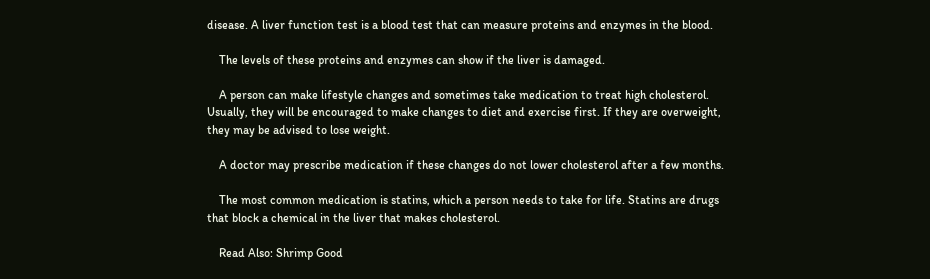disease. A liver function test is a blood test that can measure proteins and enzymes in the blood.

    The levels of these proteins and enzymes can show if the liver is damaged.

    A person can make lifestyle changes and sometimes take medication to treat high cholesterol. Usually, they will be encouraged to make changes to diet and exercise first. If they are overweight, they may be advised to lose weight.

    A doctor may prescribe medication if these changes do not lower cholesterol after a few months.

    The most common medication is statins, which a person needs to take for life. Statins are drugs that block a chemical in the liver that makes cholesterol.

    Read Also: Shrimp Good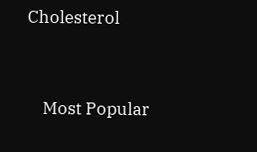Cholesterol


    Most Popular